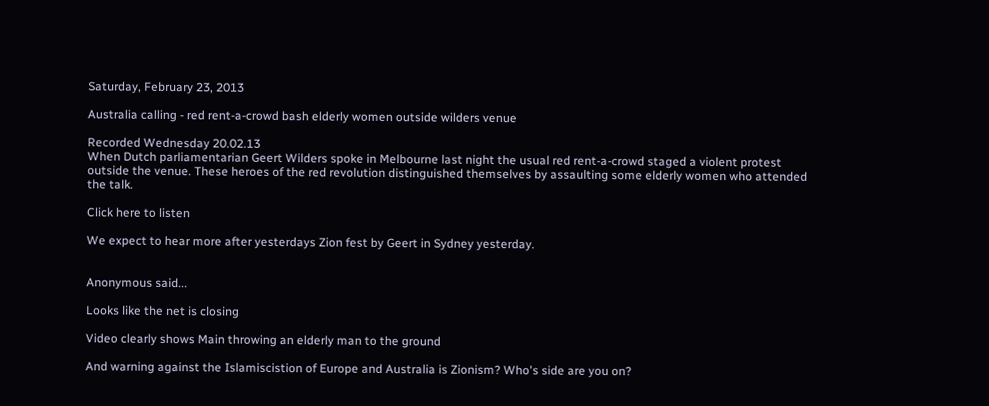Saturday, February 23, 2013

Australia calling - red rent-a-crowd bash elderly women outside wilders venue

Recorded Wednesday 20.02.13
When Dutch parliamentarian Geert Wilders spoke in Melbourne last night the usual red rent-a-crowd staged a violent protest outside the venue. These heroes of the red revolution distinguished themselves by assaulting some elderly women who attended the talk.

Click here to listen

We expect to hear more after yesterdays Zion fest by Geert in Sydney yesterday.


Anonymous said...

Looks like the net is closing

Video clearly shows Main throwing an elderly man to the ground

And warning against the Islamiscistion of Europe and Australia is Zionism? Who's side are you on?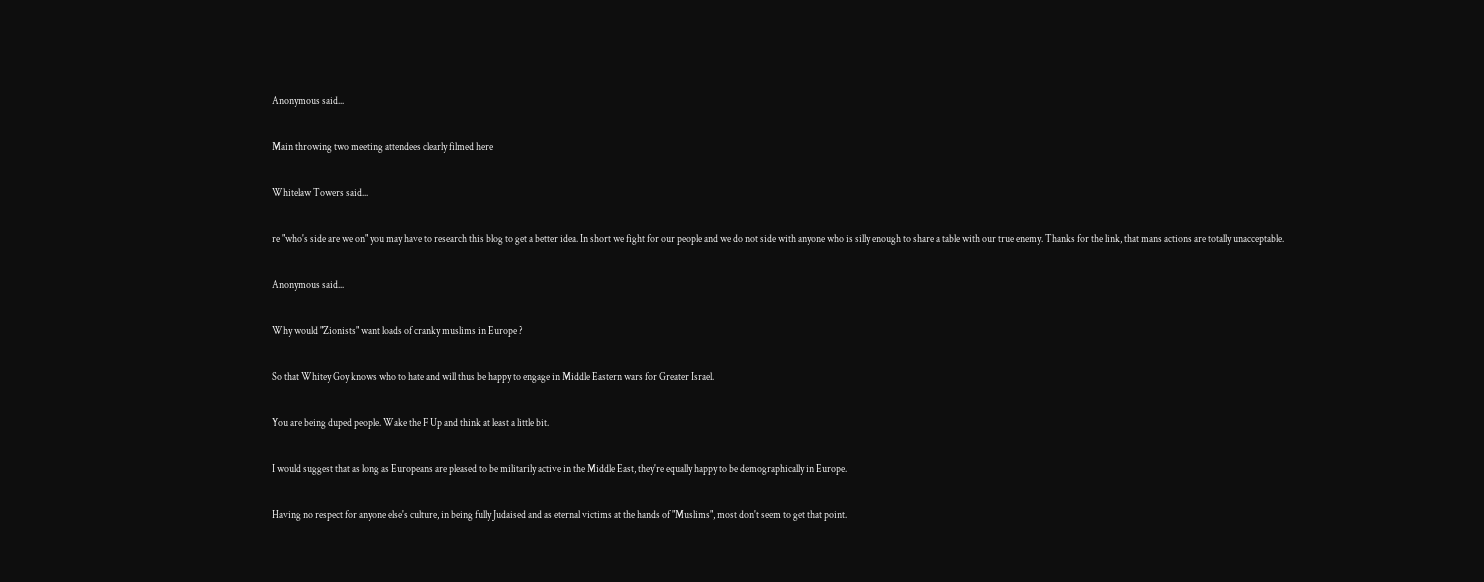Anonymous said...

Main throwing two meeting attendees clearly filmed here

Whitelaw Towers said...

re "who's side are we on" you may have to research this blog to get a better idea. In short we fight for our people and we do not side with anyone who is silly enough to share a table with our true enemy. Thanks for the link, that mans actions are totally unacceptable.

Anonymous said...

Why would "Zionists" want loads of cranky muslims in Europe ?

So that Whitey Goy knows who to hate and will thus be happy to engage in Middle Eastern wars for Greater Israel.

You are being duped people. Wake the F Up and think at least a little bit.

I would suggest that as long as Europeans are pleased to be militarily active in the Middle East, they're equally happy to be demographically in Europe.

Having no respect for anyone else's culture, in being fully Judaised and as eternal victims at the hands of "Muslims", most don't seem to get that point.